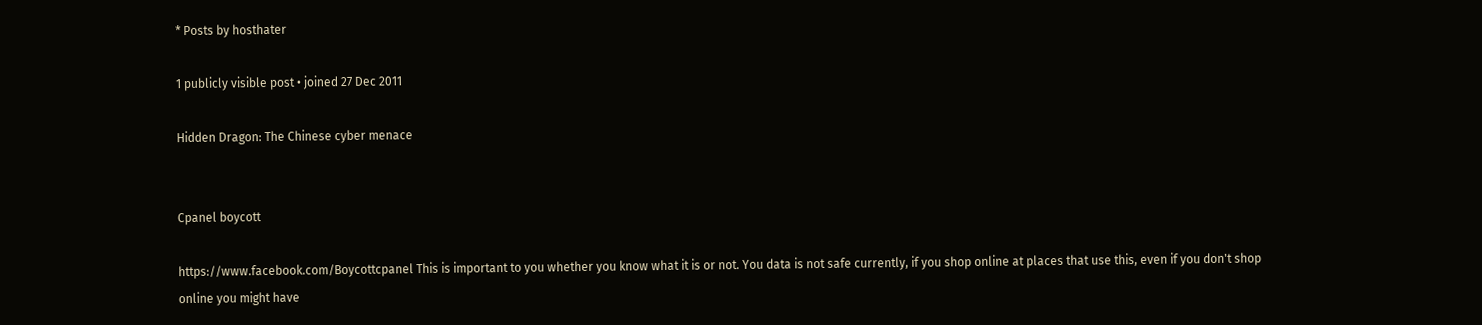* Posts by hosthater

1 publicly visible post • joined 27 Dec 2011

Hidden Dragon: The Chinese cyber menace


Cpanel boycott

https://www.facebook.com/Boycottcpanel This is important to you whether you know what it is or not. You data is not safe currently, if you shop online at places that use this, even if you don't shop online you might have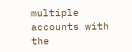multiple accounts with the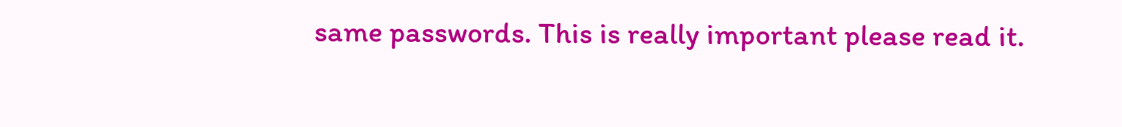same passwords. This is really important please read it.